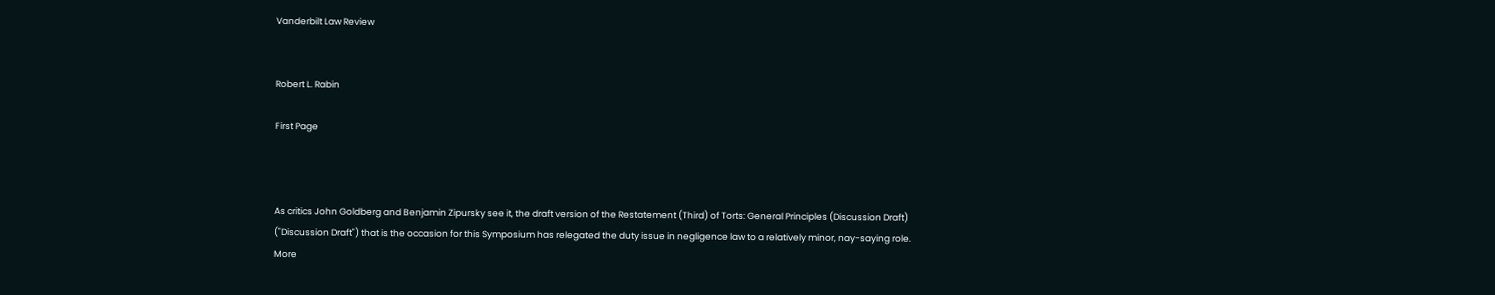Vanderbilt Law Review


Robert L. Rabin

First Page



As critics John Goldberg and Benjamin Zipursky see it, the draft version of the Restatement (Third) of Torts: General Principles (Discussion Draft) ("Discussion Draft") that is the occasion for this Symposium has relegated the duty issue in negligence law to a relatively minor, nay-saying role. More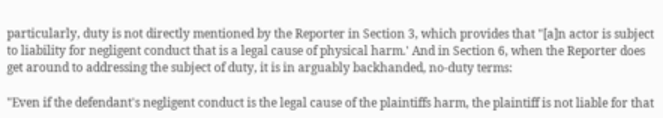particularly, duty is not directly mentioned by the Reporter in Section 3, which provides that "[a]n actor is subject to liability for negligent conduct that is a legal cause of physical harm.' And in Section 6, when the Reporter does get around to addressing the subject of duty, it is in arguably backhanded, no-duty terms:

"Even if the defendant's negligent conduct is the legal cause of the plaintiffs harm, the plaintiff is not liable for that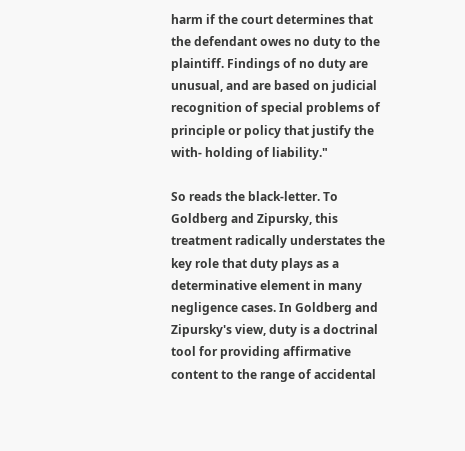harm if the court determines that the defendant owes no duty to the plaintiff. Findings of no duty are unusual, and are based on judicial recognition of special problems of principle or policy that justify the with- holding of liability."

So reads the black-letter. To Goldberg and Zipursky, this treatment radically understates the key role that duty plays as a determinative element in many negligence cases. In Goldberg and Zipursky's view, duty is a doctrinal tool for providing affirmative content to the range of accidental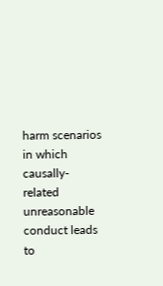harm scenarios in which causally- related unreasonable conduct leads to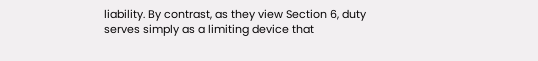liability. By contrast, as they view Section 6, duty serves simply as a limiting device that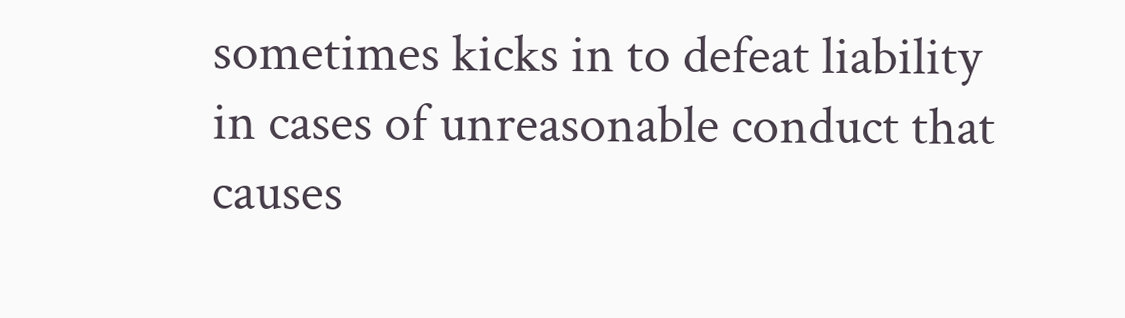sometimes kicks in to defeat liability in cases of unreasonable conduct that causes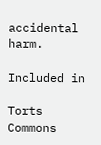accidental harm.

Included in

Torts Commons